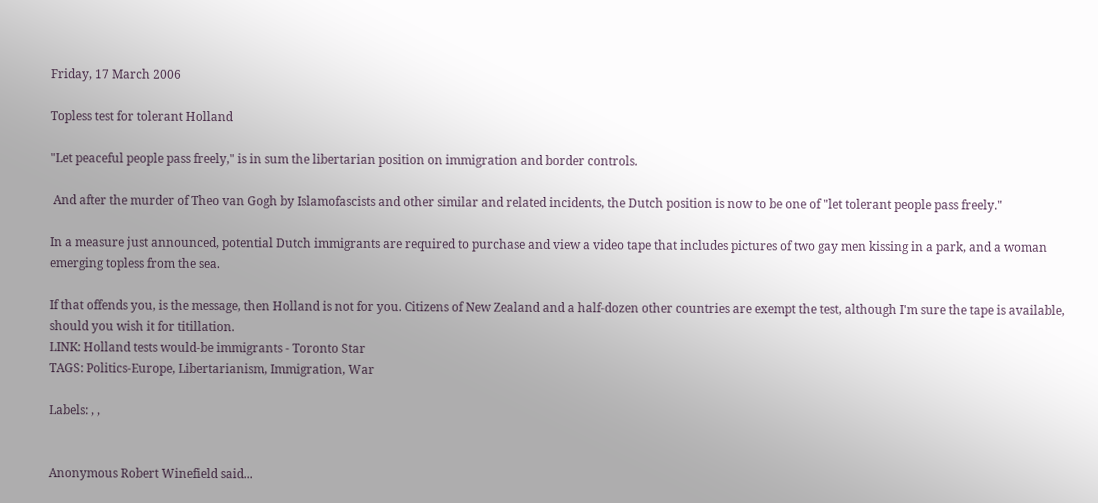Friday, 17 March 2006

Topless test for tolerant Holland

"Let peaceful people pass freely," is in sum the libertarian position on immigration and border controls.

 And after the murder of Theo van Gogh by Islamofascists and other similar and related incidents, the Dutch position is now to be one of "let tolerant people pass freely."

In a measure just announced, potential Dutch immigrants are required to purchase and view a video tape that includes pictures of two gay men kissing in a park, and a woman emerging topless from the sea.

If that offends you, is the message, then Holland is not for you. Citizens of New Zealand and a half-dozen other countries are exempt the test, although I'm sure the tape is available, should you wish it for titillation.
LINK: Holland tests would-be immigrants - Toronto Star
TAGS: Politics-Europe, Libertarianism, Immigration, War

Labels: , ,


Anonymous Robert Winefield said...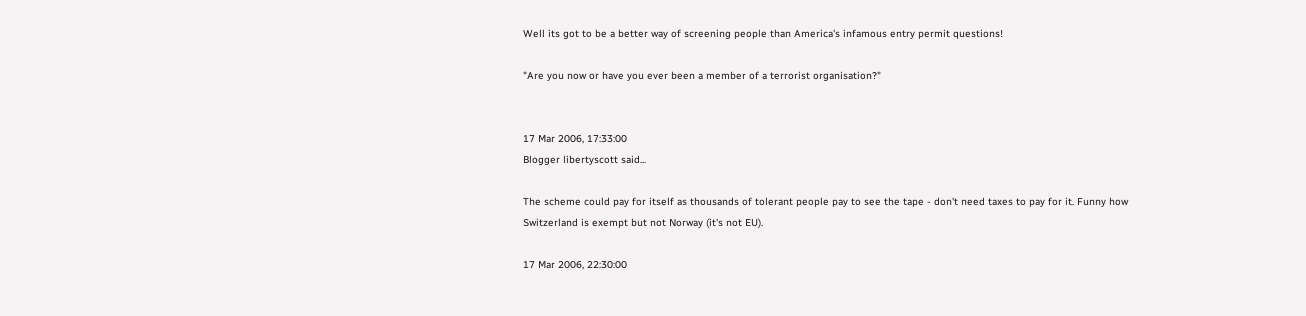Well its got to be a better way of screening people than America's infamous entry permit questions!

"Are you now or have you ever been a member of a terrorist organisation?"


17 Mar 2006, 17:33:00
Blogger libertyscott said...

The scheme could pay for itself as thousands of tolerant people pay to see the tape - don't need taxes to pay for it. Funny how Switzerland is exempt but not Norway (it's not EU).

17 Mar 2006, 22:30:00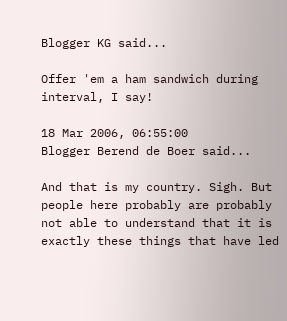Blogger KG said...

Offer 'em a ham sandwich during interval, I say!

18 Mar 2006, 06:55:00
Blogger Berend de Boer said...

And that is my country. Sigh. But people here probably are probably not able to understand that it is exactly these things that have led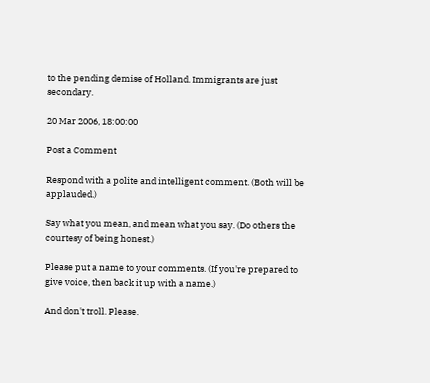to the pending demise of Holland. Immigrants are just secondary.

20 Mar 2006, 18:00:00

Post a Comment

Respond with a polite and intelligent comment. (Both will be applauded.)

Say what you mean, and mean what you say. (Do others the courtesy of being honest.)

Please put a name to your comments. (If you're prepared to give voice, then back it up with a name.)

And don't troll. Please.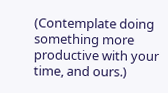(Contemplate doing something more productive with your time, and ours.)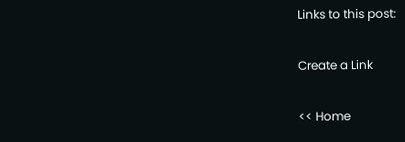Links to this post:

Create a Link

<< Home